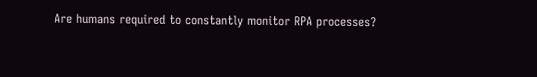Are humans required to constantly monitor RPA processes?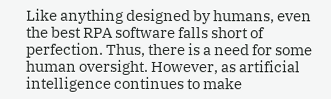Like anything designed by humans, even the best RPA software falls short of perfection. Thus, there is a need for some human oversight. However, as artificial intelligence continues to make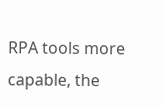RPA tools more capable, the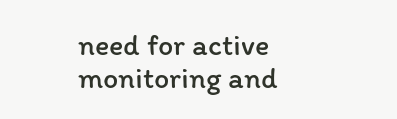need for active monitoring and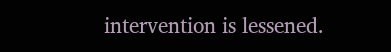intervention is lessened.